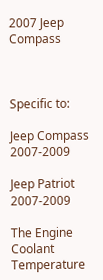2007 Jeep Compass



Specific to:

Jeep Compass 2007-2009

Jeep Patriot 2007-2009

The Engine Coolant Temperature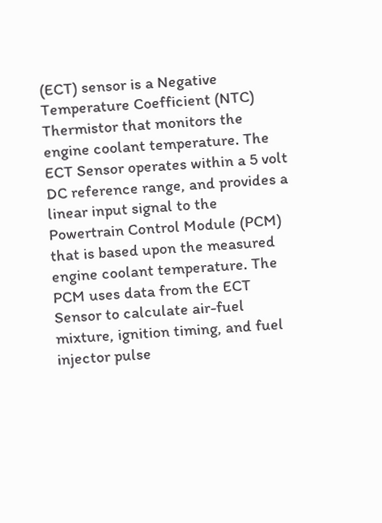(ECT) sensor is a Negative Temperature Coefficient (NTC) Thermistor that monitors the engine coolant temperature. The ECT Sensor operates within a 5 volt DC reference range, and provides a linear input signal to the Powertrain Control Module (PCM) that is based upon the measured engine coolant temperature. The PCM uses data from the ECT Sensor to calculate air-fuel mixture, ignition timing, and fuel injector pulse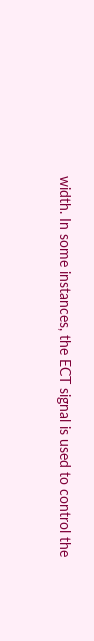width. In some instances, the ECT signal is used to control the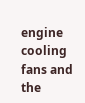engine cooling fans and the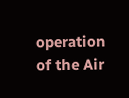operation of the Air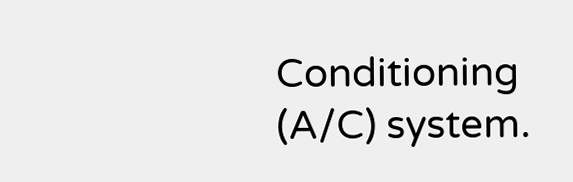Conditioning (A/C) system.